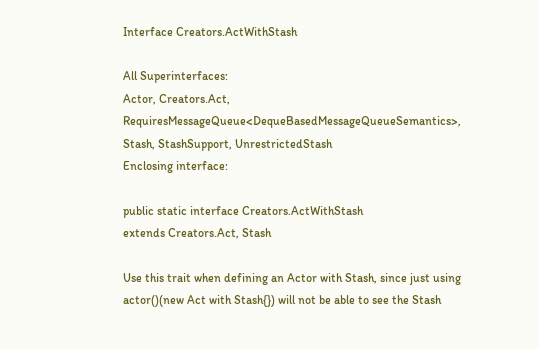Interface Creators.ActWithStash

All Superinterfaces:
Actor, Creators.Act, RequiresMessageQueue<DequeBasedMessageQueueSemantics>, Stash, StashSupport, UnrestrictedStash
Enclosing interface:

public static interface Creators.ActWithStash
extends Creators.Act, Stash

Use this trait when defining an Actor with Stash, since just using actor()(new Act with Stash{}) will not be able to see the Stash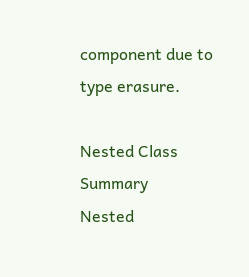component due to type erasure.

Nested Class Summary
Nested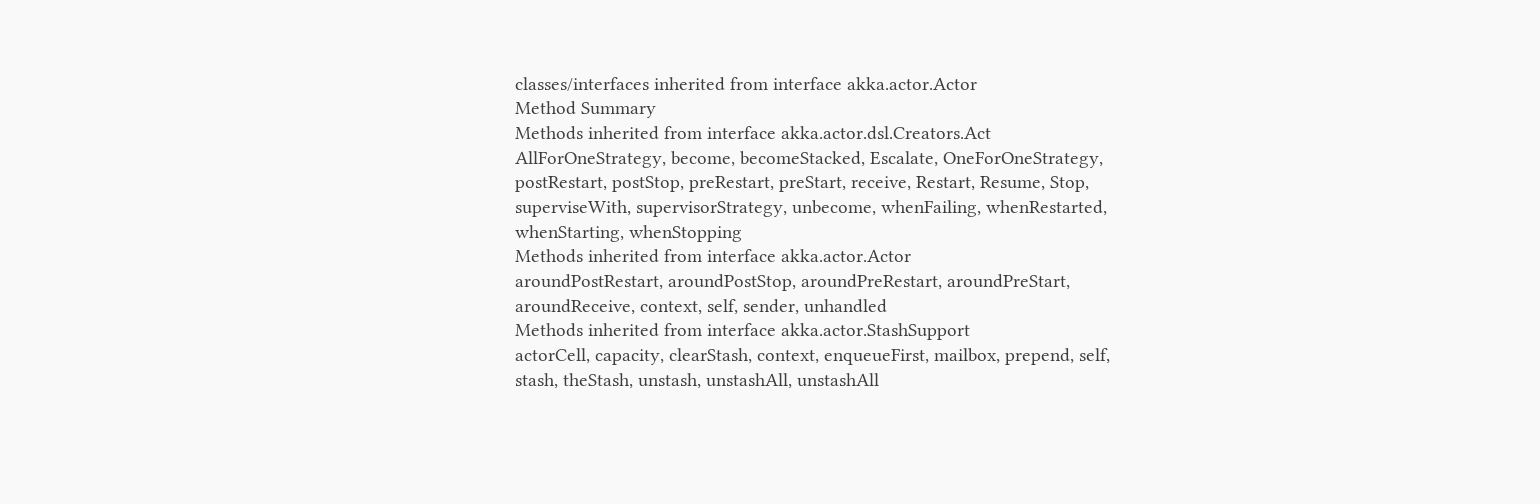classes/interfaces inherited from interface akka.actor.Actor
Method Summary
Methods inherited from interface akka.actor.dsl.Creators.Act
AllForOneStrategy, become, becomeStacked, Escalate, OneForOneStrategy, postRestart, postStop, preRestart, preStart, receive, Restart, Resume, Stop, superviseWith, supervisorStrategy, unbecome, whenFailing, whenRestarted, whenStarting, whenStopping
Methods inherited from interface akka.actor.Actor
aroundPostRestart, aroundPostStop, aroundPreRestart, aroundPreStart, aroundReceive, context, self, sender, unhandled
Methods inherited from interface akka.actor.StashSupport
actorCell, capacity, clearStash, context, enqueueFirst, mailbox, prepend, self, stash, theStash, unstash, unstashAll, unstashAll